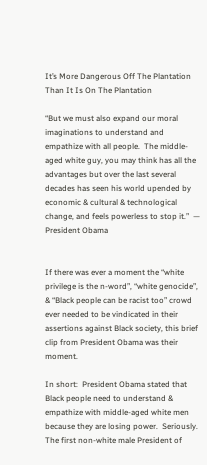It’s More Dangerous Off The Plantation Than It Is On The Plantation

“But we must also expand our moral imaginations to understand and empathize with all people.  The middle-aged white guy, you may think has all the advantages but over the last several decades has seen his world upended by economic & cultural & technological change, and feels powerless to stop it.”  — President Obama


If there was ever a moment the “white privilege is the n-word”, “white genocide”, & “Black people can be racist too” crowd ever needed to be vindicated in their assertions against Black society, this brief clip from President Obama was their moment.

In short:  President Obama stated that Black people need to understand & empathize with middle-aged white men because they are losing power.  Seriously.  The first non-white male President of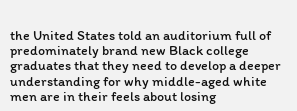the United States told an auditorium full of predominately brand new Black college graduates that they need to develop a deeper understanding for why middle-aged white men are in their feels about losing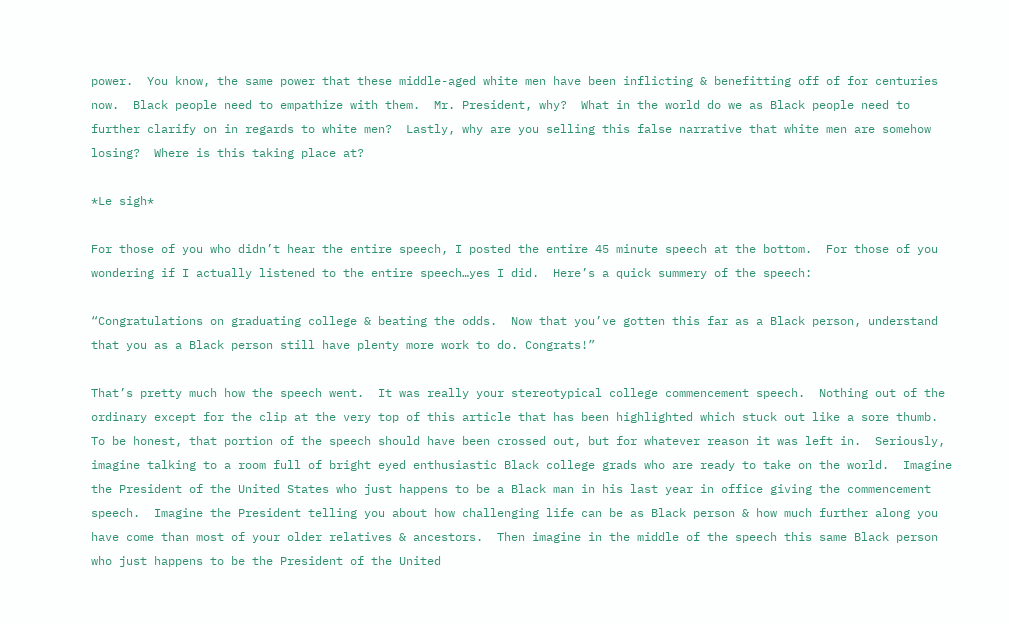power.  You know, the same power that these middle-aged white men have been inflicting & benefitting off of for centuries now.  Black people need to empathize with them.  Mr. President, why?  What in the world do we as Black people need to further clarify on in regards to white men?  Lastly, why are you selling this false narrative that white men are somehow losing?  Where is this taking place at?

*Le sigh*

For those of you who didn’t hear the entire speech, I posted the entire 45 minute speech at the bottom.  For those of you wondering if I actually listened to the entire speech…yes I did.  Here’s a quick summery of the speech:

“Congratulations on graduating college & beating the odds.  Now that you’ve gotten this far as a Black person, understand that you as a Black person still have plenty more work to do. Congrats!”

That’s pretty much how the speech went.  It was really your stereotypical college commencement speech.  Nothing out of the ordinary except for the clip at the very top of this article that has been highlighted which stuck out like a sore thumb.  To be honest, that portion of the speech should have been crossed out, but for whatever reason it was left in.  Seriously, imagine talking to a room full of bright eyed enthusiastic Black college grads who are ready to take on the world.  Imagine the President of the United States who just happens to be a Black man in his last year in office giving the commencement speech.  Imagine the President telling you about how challenging life can be as Black person & how much further along you have come than most of your older relatives & ancestors.  Then imagine in the middle of the speech this same Black person who just happens to be the President of the United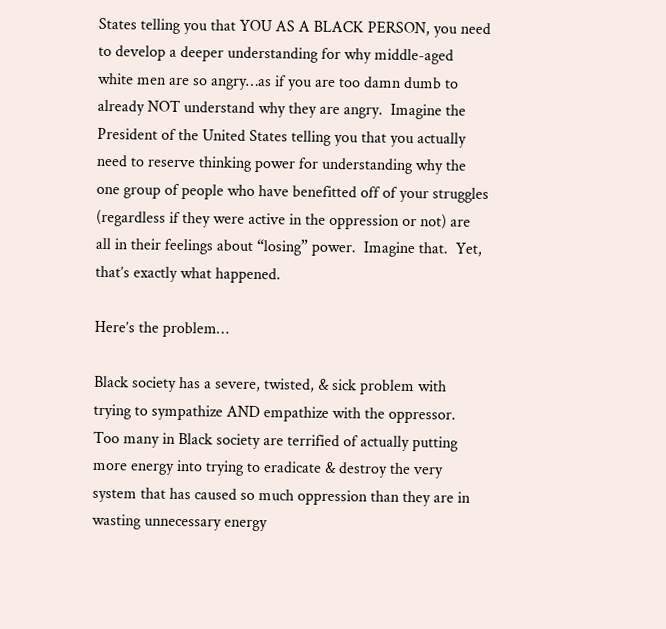States telling you that YOU AS A BLACK PERSON, you need to develop a deeper understanding for why middle-aged white men are so angry…as if you are too damn dumb to already NOT understand why they are angry.  Imagine the President of the United States telling you that you actually need to reserve thinking power for understanding why the one group of people who have benefitted off of your struggles (regardless if they were active in the oppression or not) are all in their feelings about “losing” power.  Imagine that.  Yet, that’s exactly what happened.

Here’s the problem…

Black society has a severe, twisted, & sick problem with trying to sympathize AND empathize with the oppressor.  Too many in Black society are terrified of actually putting more energy into trying to eradicate & destroy the very system that has caused so much oppression than they are in wasting unnecessary energy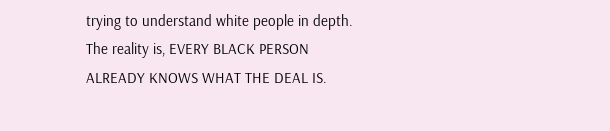trying to understand white people in depth.  The reality is, EVERY BLACK PERSON ALREADY KNOWS WHAT THE DEAL IS.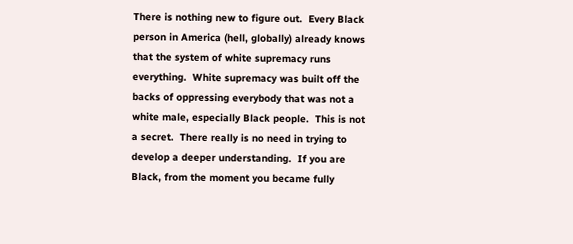There is nothing new to figure out.  Every Black person in America (hell, globally) already knows that the system of white supremacy runs everything.  White supremacy was built off the backs of oppressing everybody that was not a white male, especially Black people.  This is not a secret.  There really is no need in trying to develop a deeper understanding.  If you are Black, from the moment you became fully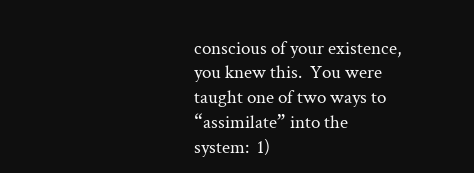conscious of your existence, you knew this.  You were taught one of two ways to “assimilate” into the system:  1)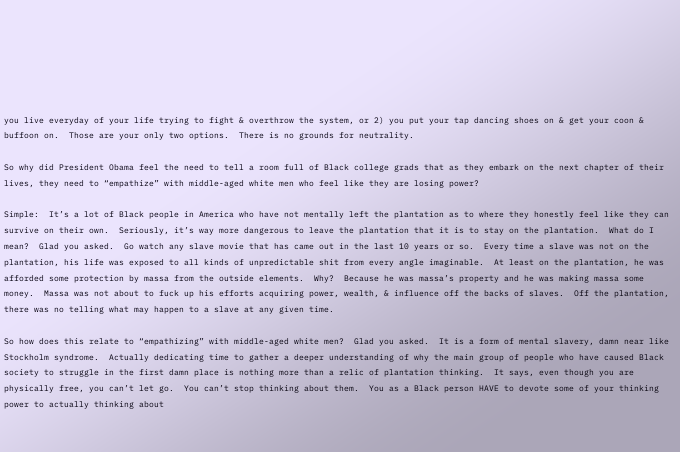you live everyday of your life trying to fight & overthrow the system, or 2) you put your tap dancing shoes on & get your coon & buffoon on.  Those are your only two options.  There is no grounds for neutrality.

So why did President Obama feel the need to tell a room full of Black college grads that as they embark on the next chapter of their lives, they need to “empathize” with middle-aged white men who feel like they are losing power?

Simple:  It’s a lot of Black people in America who have not mentally left the plantation as to where they honestly feel like they can survive on their own.  Seriously, it’s way more dangerous to leave the plantation that it is to stay on the plantation.  What do I mean?  Glad you asked.  Go watch any slave movie that has came out in the last 10 years or so.  Every time a slave was not on the plantation, his life was exposed to all kinds of unpredictable shit from every angle imaginable.  At least on the plantation, he was afforded some protection by massa from the outside elements.  Why?  Because he was massa’s property and he was making massa some money.  Massa was not about to fuck up his efforts acquiring power, wealth, & influence off the backs of slaves.  Off the plantation, there was no telling what may happen to a slave at any given time.

So how does this relate to “empathizing” with middle-aged white men?  Glad you asked.  It is a form of mental slavery, damn near like Stockholm syndrome.  Actually dedicating time to gather a deeper understanding of why the main group of people who have caused Black society to struggle in the first damn place is nothing more than a relic of plantation thinking.  It says, even though you are physically free, you can’t let go.  You can’t stop thinking about them.  You as a Black person HAVE to devote some of your thinking power to actually thinking about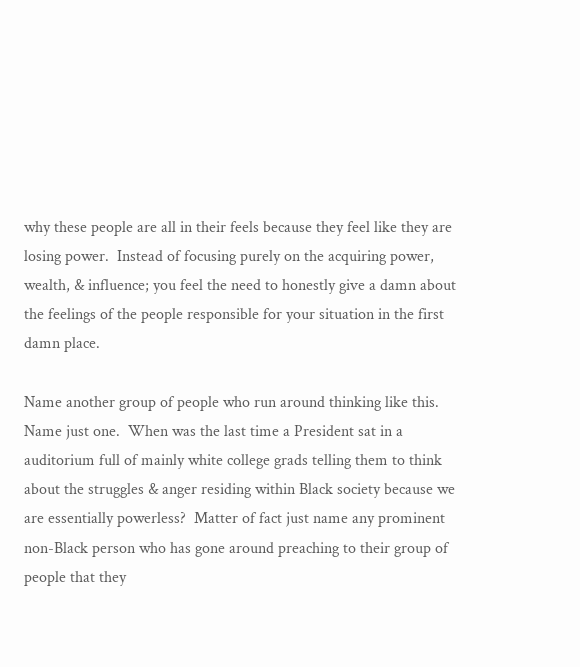why these people are all in their feels because they feel like they are losing power.  Instead of focusing purely on the acquiring power, wealth, & influence; you feel the need to honestly give a damn about the feelings of the people responsible for your situation in the first damn place.

Name another group of people who run around thinking like this.  Name just one.  When was the last time a President sat in a auditorium full of mainly white college grads telling them to think about the struggles & anger residing within Black society because we are essentially powerless?  Matter of fact just name any prominent non-Black person who has gone around preaching to their group of people that they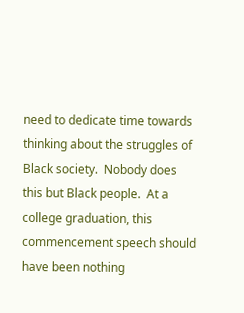need to dedicate time towards thinking about the struggles of Black society.  Nobody does this but Black people.  At a college graduation, this commencement speech should have been nothing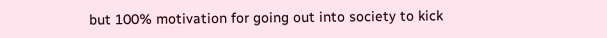but 100% motivation for going out into society to kick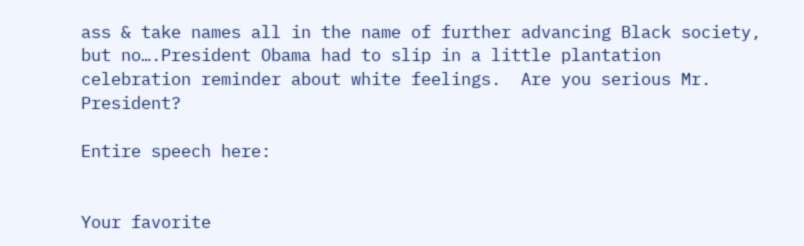ass & take names all in the name of further advancing Black society, but no….President Obama had to slip in a little plantation celebration reminder about white feelings.  Are you serious Mr. President?

Entire speech here:


Your favorite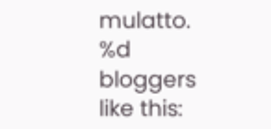mulatto.
%d bloggers like this: